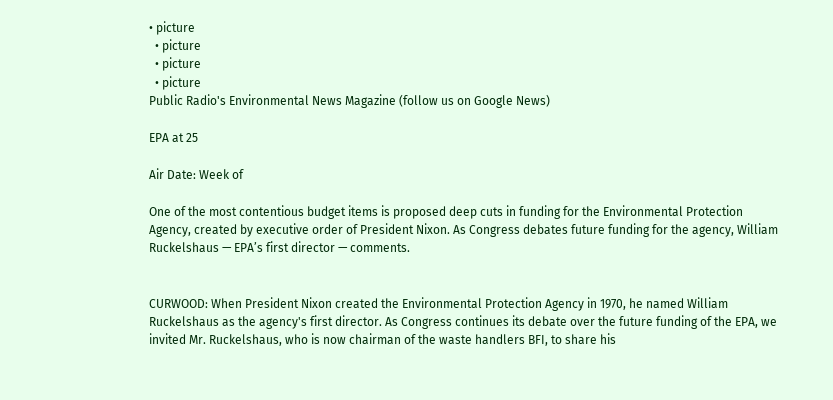• picture
  • picture
  • picture
  • picture
Public Radio's Environmental News Magazine (follow us on Google News)

EPA at 25

Air Date: Week of

One of the most contentious budget items is proposed deep cuts in funding for the Environmental Protection Agency, created by executive order of President Nixon. As Congress debates future funding for the agency, William Ruckelshaus — EPA’s first director — comments.


CURWOOD: When President Nixon created the Environmental Protection Agency in 1970, he named William Ruckelshaus as the agency's first director. As Congress continues its debate over the future funding of the EPA, we invited Mr. Ruckelshaus, who is now chairman of the waste handlers BFI, to share his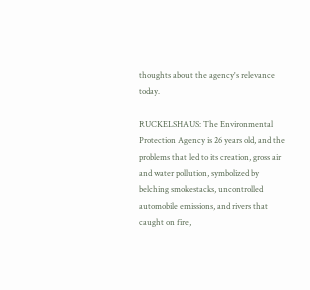thoughts about the agency's relevance today.

RUCKELSHAUS: The Environmental Protection Agency is 26 years old, and the problems that led to its creation, gross air and water pollution, symbolized by belching smokestacks, uncontrolled automobile emissions, and rivers that caught on fire,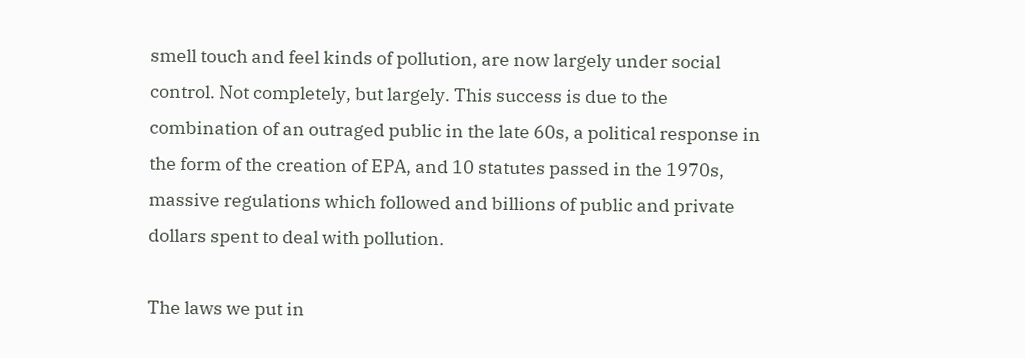smell touch and feel kinds of pollution, are now largely under social control. Not completely, but largely. This success is due to the combination of an outraged public in the late 60s, a political response in the form of the creation of EPA, and 10 statutes passed in the 1970s, massive regulations which followed and billions of public and private dollars spent to deal with pollution.

The laws we put in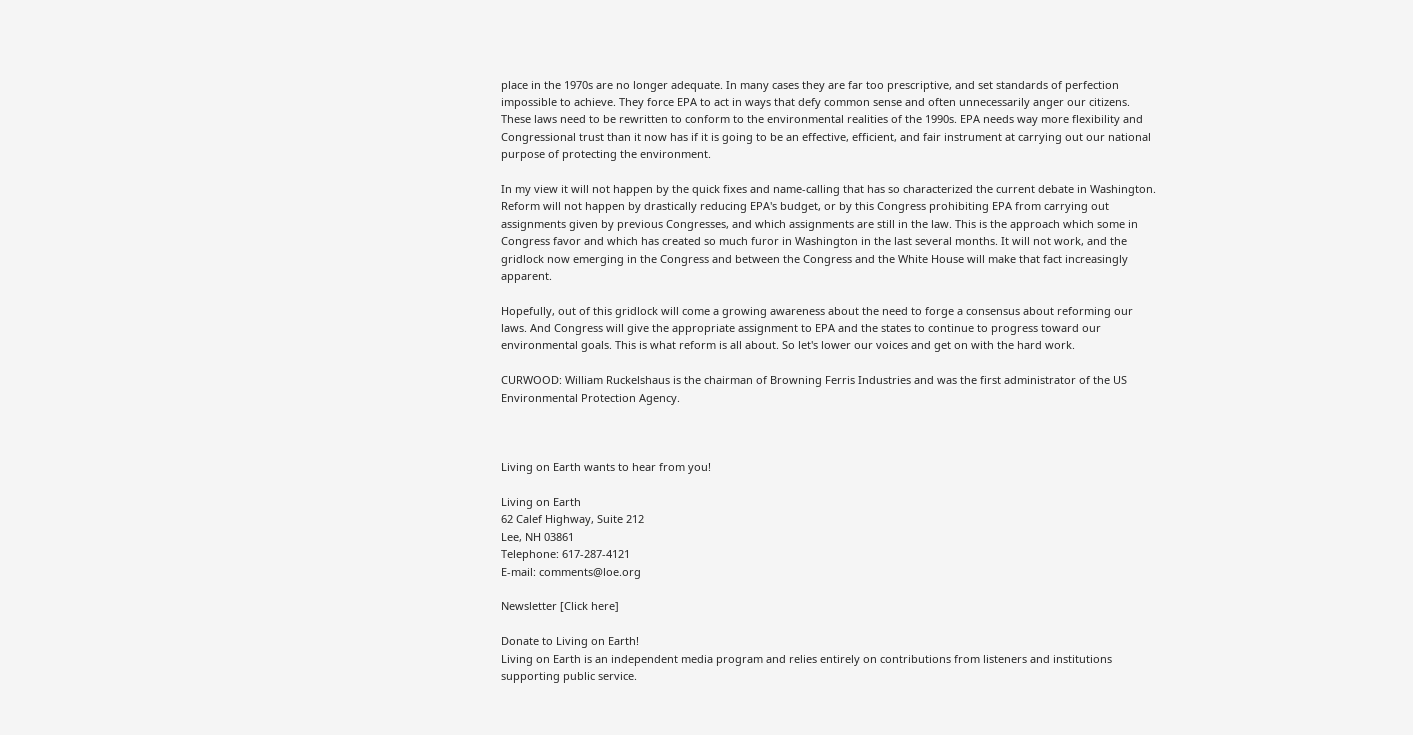place in the 1970s are no longer adequate. In many cases they are far too prescriptive, and set standards of perfection impossible to achieve. They force EPA to act in ways that defy common sense and often unnecessarily anger our citizens. These laws need to be rewritten to conform to the environmental realities of the 1990s. EPA needs way more flexibility and Congressional trust than it now has if it is going to be an effective, efficient, and fair instrument at carrying out our national purpose of protecting the environment.

In my view it will not happen by the quick fixes and name-calling that has so characterized the current debate in Washington. Reform will not happen by drastically reducing EPA's budget, or by this Congress prohibiting EPA from carrying out assignments given by previous Congresses, and which assignments are still in the law. This is the approach which some in Congress favor and which has created so much furor in Washington in the last several months. It will not work, and the gridlock now emerging in the Congress and between the Congress and the White House will make that fact increasingly apparent.

Hopefully, out of this gridlock will come a growing awareness about the need to forge a consensus about reforming our laws. And Congress will give the appropriate assignment to EPA and the states to continue to progress toward our environmental goals. This is what reform is all about. So let's lower our voices and get on with the hard work.

CURWOOD: William Ruckelshaus is the chairman of Browning Ferris Industries and was the first administrator of the US Environmental Protection Agency.



Living on Earth wants to hear from you!

Living on Earth
62 Calef Highway, Suite 212
Lee, NH 03861
Telephone: 617-287-4121
E-mail: comments@loe.org

Newsletter [Click here]

Donate to Living on Earth!
Living on Earth is an independent media program and relies entirely on contributions from listeners and institutions supporting public service.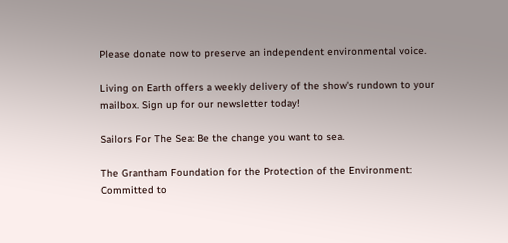Please donate now to preserve an independent environmental voice.

Living on Earth offers a weekly delivery of the show's rundown to your mailbox. Sign up for our newsletter today!

Sailors For The Sea: Be the change you want to sea.

The Grantham Foundation for the Protection of the Environment: Committed to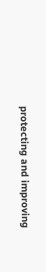protecting and improving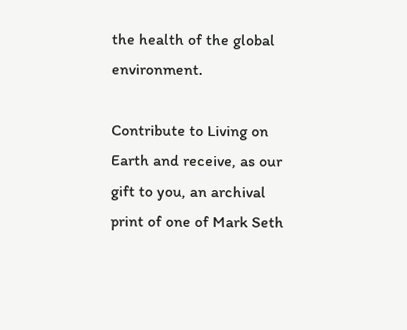the health of the global environment.

Contribute to Living on Earth and receive, as our gift to you, an archival print of one of Mark Seth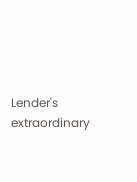Lender's extraordinary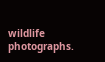wildlife photographs.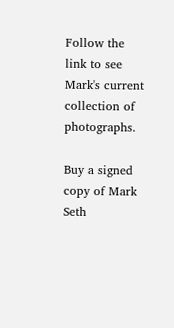Follow the link to see Mark's current collection of photographs.

Buy a signed copy of Mark Seth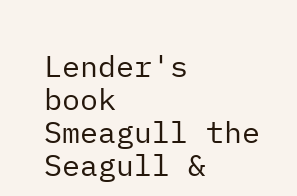Lender's book Smeagull the Seagull &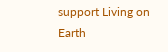support Living on Earth